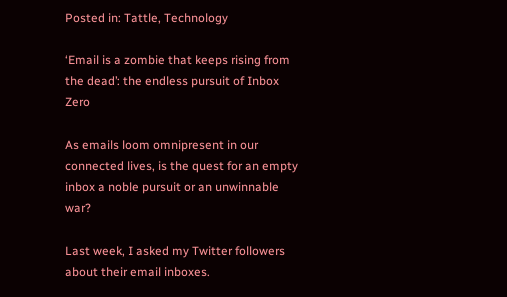Posted in: Tattle, Technology

‘Email is a zombie that keeps rising from the dead’: the endless pursuit of Inbox Zero

As emails loom omnipresent in our connected lives, is the quest for an empty inbox a noble pursuit or an unwinnable war?

Last week, I asked my Twitter followers about their email inboxes.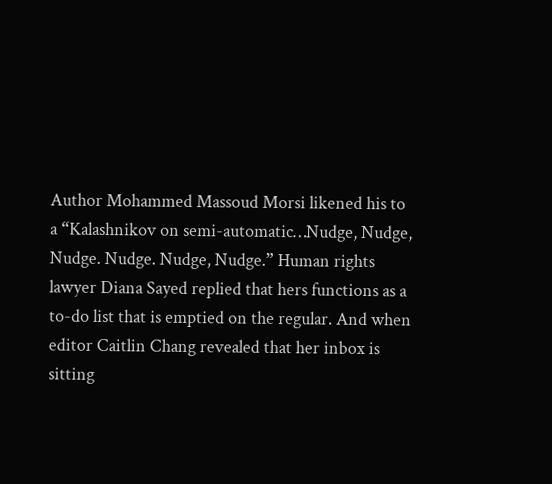Author Mohammed Massoud Morsi likened his to a “Kalashnikov on semi-automatic…Nudge, Nudge, Nudge. Nudge. Nudge, Nudge.” Human rights lawyer Diana Sayed replied that hers functions as a to-do list that is emptied on the regular. And when editor Caitlin Chang revealed that her inbox is sitting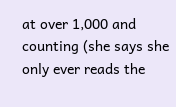at over 1,000 and counting (she says she only ever reads the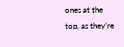ones at the top, as they’re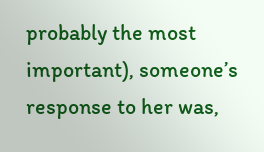probably the most important), someone’s response to her was,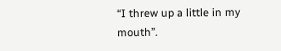“I threw up a little in my mouth”.